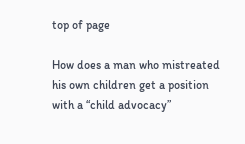top of page

How does a man who mistreated his own children get a position with a “child advocacy”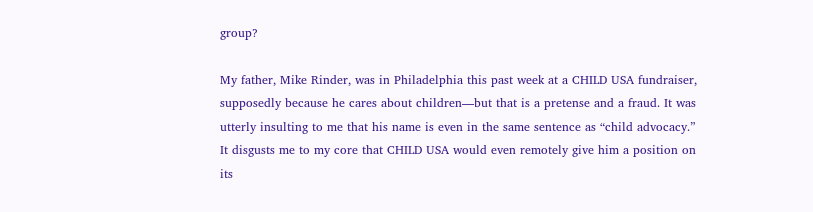group?

My father, Mike Rinder, was in Philadelphia this past week at a CHILD USA fundraiser, supposedly because he cares about children—but that is a pretense and a fraud. It was utterly insulting to me that his name is even in the same sentence as “child advocacy.” It disgusts me to my core that CHILD USA would even remotely give him a position on its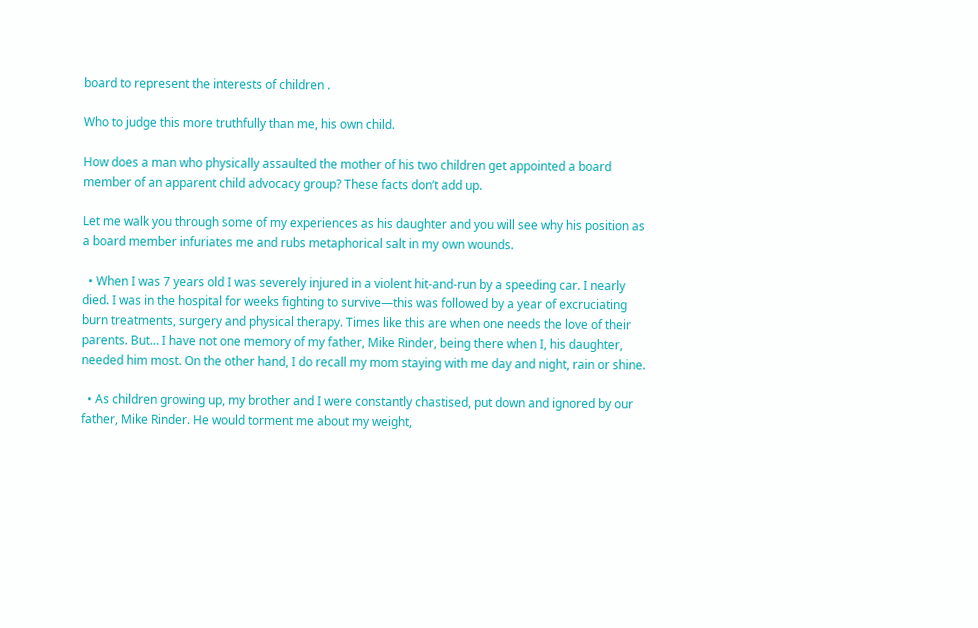board to represent the interests of children .

Who to judge this more truthfully than me, his own child.

How does a man who physically assaulted the mother of his two children get appointed a board member of an apparent child advocacy group? These facts don’t add up.

Let me walk you through some of my experiences as his daughter and you will see why his position as a board member infuriates me and rubs metaphorical salt in my own wounds.

  • When I was 7 years old I was severely injured in a violent hit-and-run by a speeding car. I nearly died. I was in the hospital for weeks fighting to survive—this was followed by a year of excruciating burn treatments, surgery and physical therapy. Times like this are when one needs the love of their parents. But… I have not one memory of my father, Mike Rinder, being there when I, his daughter, needed him most. On the other hand, I do recall my mom staying with me day and night, rain or shine.

  • As children growing up, my brother and I were constantly chastised, put down and ignored by our father, Mike Rinder. He would torment me about my weight,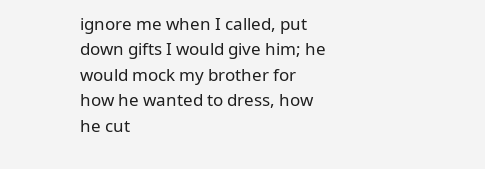ignore me when I called, put down gifts I would give him; he would mock my brother for how he wanted to dress, how he cut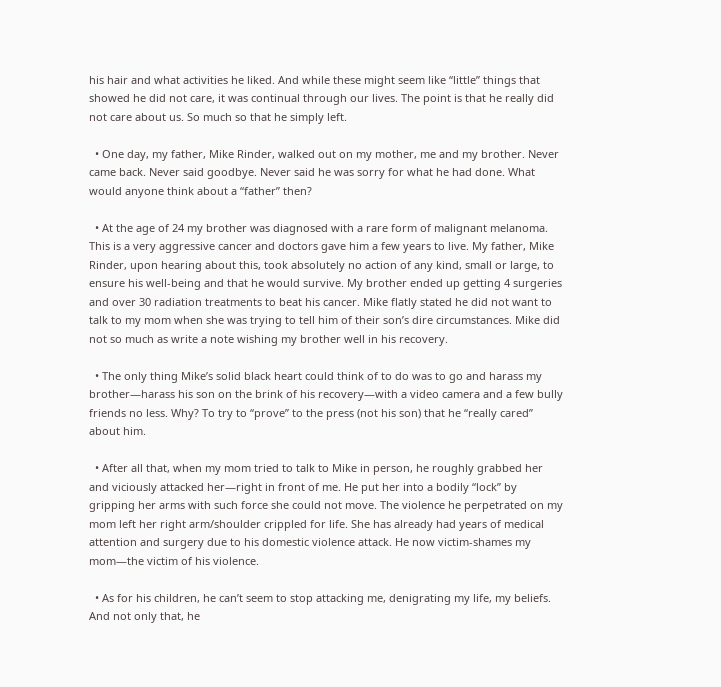his hair and what activities he liked. And while these might seem like “little” things that showed he did not care, it was continual through our lives. The point is that he really did not care about us. So much so that he simply left.

  • One day, my father, Mike Rinder, walked out on my mother, me and my brother. Never came back. Never said goodbye. Never said he was sorry for what he had done. What would anyone think about a “father” then?

  • At the age of 24 my brother was diagnosed with a rare form of malignant melanoma. This is a very aggressive cancer and doctors gave him a few years to live. My father, Mike Rinder, upon hearing about this, took absolutely no action of any kind, small or large, to ensure his well-being and that he would survive. My brother ended up getting 4 surgeries and over 30 radiation treatments to beat his cancer. Mike flatly stated he did not want to talk to my mom when she was trying to tell him of their son’s dire circumstances. Mike did not so much as write a note wishing my brother well in his recovery.

  • The only thing Mike’s solid black heart could think of to do was to go and harass my brother—harass his son on the brink of his recovery—with a video camera and a few bully friends no less. Why? To try to “prove” to the press (not his son) that he “really cared” about him.

  • After all that, when my mom tried to talk to Mike in person, he roughly grabbed her and viciously attacked her—right in front of me. He put her into a bodily “lock” by gripping her arms with such force she could not move. The violence he perpetrated on my mom left her right arm/shoulder crippled for life. She has already had years of medical attention and surgery due to his domestic violence attack. He now victim-shames my mom—the victim of his violence.

  • As for his children, he can’t seem to stop attacking me, denigrating my life, my beliefs. And not only that, he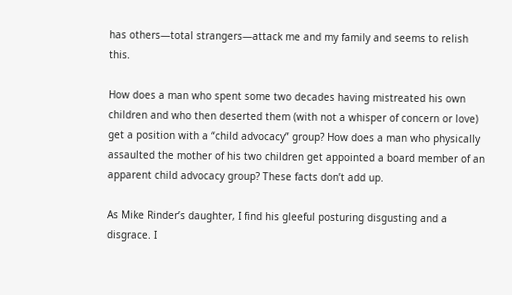has others—total strangers—attack me and my family and seems to relish this.

How does a man who spent some two decades having mistreated his own children and who then deserted them (with not a whisper of concern or love) get a position with a “child advocacy” group? How does a man who physically assaulted the mother of his two children get appointed a board member of an apparent child advocacy group? These facts don’t add up.

As Mike Rinder’s daughter, I find his gleeful posturing disgusting and a disgrace. I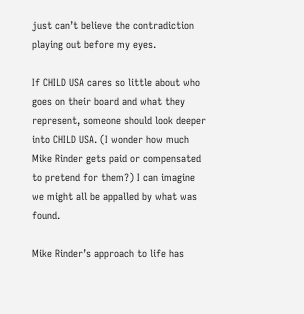just can’t believe the contradiction playing out before my eyes.

If CHILD USA cares so little about who goes on their board and what they represent, someone should look deeper into CHILD USA. (I wonder how much Mike Rinder gets paid or compensated to pretend for them?) I can imagine we might all be appalled by what was found.

Mike Rinder’s approach to life has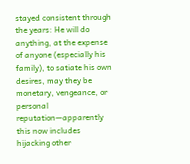stayed consistent through the years: He will do anything, at the expense of anyone (especially his family), to satiate his own desires, may they be monetary, vengeance, or personal reputation—apparently this now includes hijacking other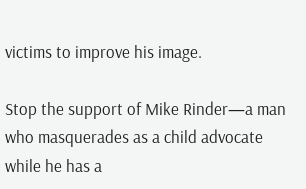victims to improve his image.

Stop the support of Mike Rinder—a man who masquerades as a child advocate while he has a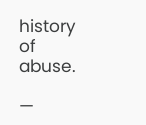history of abuse.

—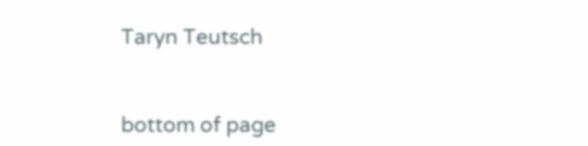Taryn Teutsch


bottom of page